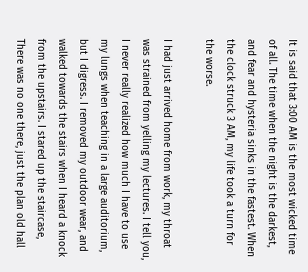It is said that 3:00 AM is the most wicked time of all. The time when the night is the darkest, and fear and hysteria sinks in the fastest. When the clock struck 3 AM, my life took a turn for the worse.

I had just arrived home from work, my throat was strained from yelling my lectures. I tell you, I never really realized how much I have to use my lungs when teaching in a large auditorium, but I digress. I removed my outdoor wear, and walked towards the stairs when I heard a knock from the upstairs. I stared up the staircase, There was no one there, just the plan old hall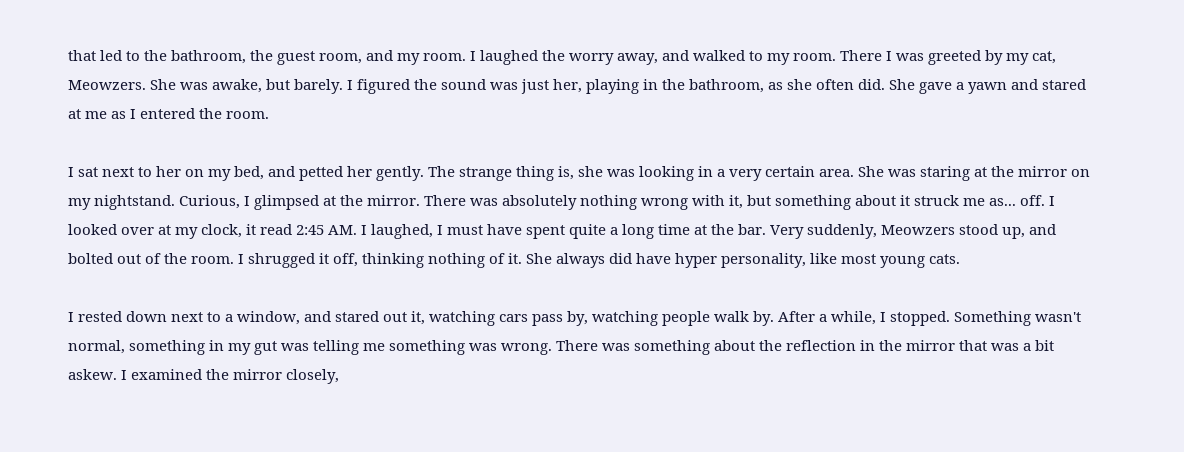that led to the bathroom, the guest room, and my room. I laughed the worry away, and walked to my room. There I was greeted by my cat, Meowzers. She was awake, but barely. I figured the sound was just her, playing in the bathroom, as she often did. She gave a yawn and stared at me as I entered the room.

I sat next to her on my bed, and petted her gently. The strange thing is, she was looking in a very certain area. She was staring at the mirror on my nightstand. Curious, I glimpsed at the mirror. There was absolutely nothing wrong with it, but something about it struck me as... off. I looked over at my clock, it read 2:45 AM. I laughed, I must have spent quite a long time at the bar. Very suddenly, Meowzers stood up, and bolted out of the room. I shrugged it off, thinking nothing of it. She always did have hyper personality, like most young cats.

I rested down next to a window, and stared out it, watching cars pass by, watching people walk by. After a while, I stopped. Something wasn't normal, something in my gut was telling me something was wrong. There was something about the reflection in the mirror that was a bit askew. I examined the mirror closely,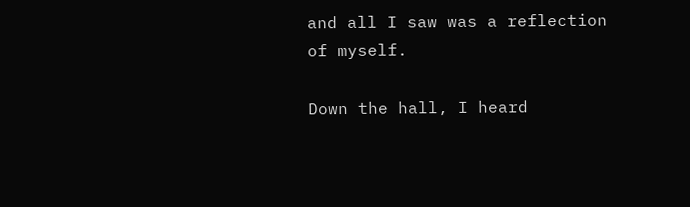and all I saw was a reflection of myself.

Down the hall, I heard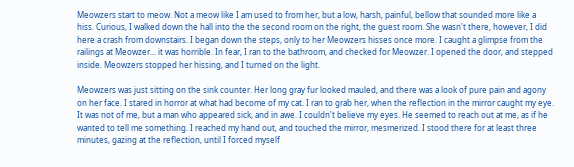Meowzers start to meow. Not a meow like I am used to from her, but a low, harsh, painful, bellow that sounded more like a hiss. Curious, I walked down the hall into the the second room on the right, the guest room. She wasn't there, however, I did here a crash from downstairs. I began down the steps, only to her Meowzers hisses once more. I caught a glimpse from the railings at Meowzer... it was horrible. In fear, I ran to the bathroom, and checked for Meowzer. I opened the door, and stepped inside. Meowzers stopped her hissing, and I turned on the light.

Meowzers was just sitting on the sink counter. Her long gray fur looked mauled, and there was a look of pure pain and agony on her face. I stared in horror at what had become of my cat. I ran to grab her, when the reflection in the mirror caught my eye. It was not of me, but a man who appeared sick, and in awe. I couldn't believe my eyes. He seemed to reach out at me, as if he wanted to tell me something. I reached my hand out, and touched the mirror, mesmerized. I stood there for at least three minutes, gazing at the reflection, until I forced myself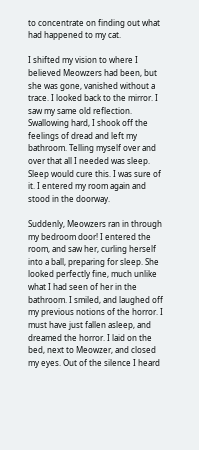to concentrate on finding out what had happened to my cat.

I shifted my vision to where I believed Meowzers had been, but she was gone, vanished without a trace. I looked back to the mirror. I saw my same old reflection. Swallowing hard, I shook off the feelings of dread and left my bathroom. Telling myself over and over that all I needed was sleep. Sleep would cure this. I was sure of it. I entered my room again and stood in the doorway.

Suddenly, Meowzers ran in through my bedroom door! I entered the room, and saw her, curling herself into a ball, preparing for sleep. She looked perfectly fine, much unlike what I had seen of her in the bathroom. I smiled, and laughed off my previous notions of the horror. I must have just fallen asleep, and dreamed the horror. I laid on the bed, next to Meowzer, and closed my eyes. Out of the silence I heard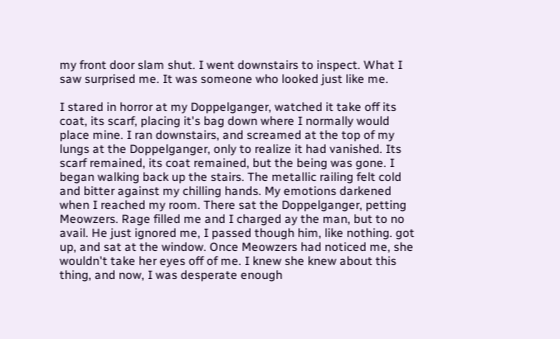my front door slam shut. I went downstairs to inspect. What I saw surprised me. It was someone who looked just like me.

I stared in horror at my Doppelganger, watched it take off its coat, its scarf, placing it's bag down where I normally would place mine. I ran downstairs, and screamed at the top of my lungs at the Doppelganger, only to realize it had vanished. Its scarf remained, its coat remained, but the being was gone. I began walking back up the stairs. The metallic railing felt cold and bitter against my chilling hands. My emotions darkened when I reached my room. There sat the Doppelganger, petting Meowzers. Rage filled me and I charged ay the man, but to no avail. He just ignored me, I passed though him, like nothing. got up, and sat at the window. Once Meowzers had noticed me, she wouldn't take her eyes off of me. I knew she knew about this thing, and now, I was desperate enough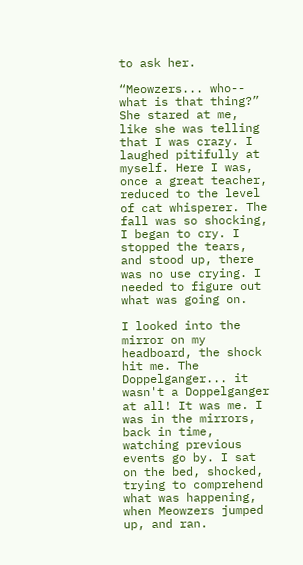to ask her.

“Meowzers... who-- what is that thing?” She stared at me, like she was telling that I was crazy. I laughed pitifully at myself. Here I was, once a great teacher, reduced to the level of cat whisperer. The fall was so shocking, I began to cry. I stopped the tears, and stood up, there was no use crying. I needed to figure out what was going on.

I looked into the mirror on my headboard, the shock hit me. The Doppelganger... it wasn't a Doppelganger at all! It was me. I was in the mirrors, back in time, watching previous events go by. I sat on the bed, shocked, trying to comprehend what was happening, when Meowzers jumped up, and ran.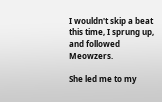I wouldn't skip a beat this time, I sprung up, and followed Meowzers.

She led me to my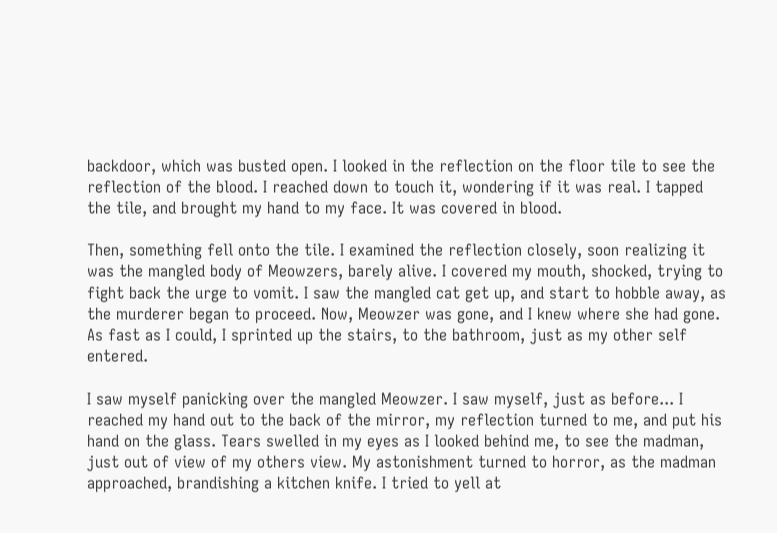backdoor, which was busted open. I looked in the reflection on the floor tile to see the reflection of the blood. I reached down to touch it, wondering if it was real. I tapped the tile, and brought my hand to my face. It was covered in blood.

Then, something fell onto the tile. I examined the reflection closely, soon realizing it was the mangled body of Meowzers, barely alive. I covered my mouth, shocked, trying to fight back the urge to vomit. I saw the mangled cat get up, and start to hobble away, as the murderer began to proceed. Now, Meowzer was gone, and I knew where she had gone. As fast as I could, I sprinted up the stairs, to the bathroom, just as my other self entered.

I saw myself panicking over the mangled Meowzer. I saw myself, just as before... I reached my hand out to the back of the mirror, my reflection turned to me, and put his hand on the glass. Tears swelled in my eyes as I looked behind me, to see the madman, just out of view of my others view. My astonishment turned to horror, as the madman approached, brandishing a kitchen knife. I tried to yell at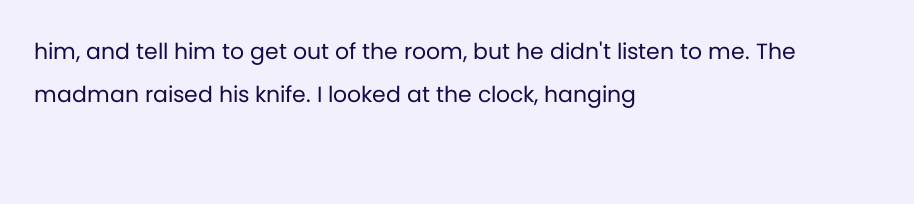him, and tell him to get out of the room, but he didn't listen to me. The madman raised his knife. I looked at the clock, hanging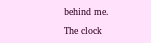behind me.

The clock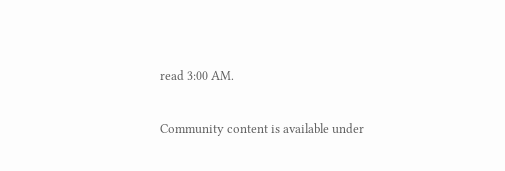read 3:00 AM.

Community content is available under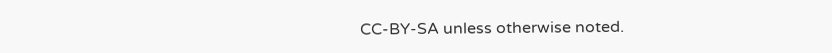CC-BY-SA unless otherwise noted.